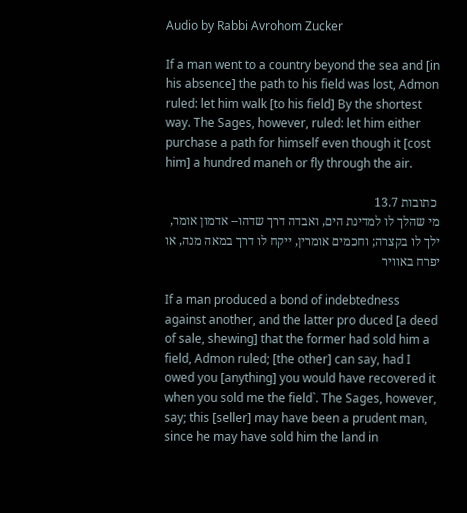Audio by Rabbi Avrohom Zucker

If a man went to a country beyond the sea and [in his absence] the path to his field was lost, Admon ruled: let him walk [to his field] By the shortest way. The Sages, however, ruled: let him either purchase a path for himself even though it [cost him] a hundred maneh or fly through the air.

 כתובות 13.7
מי שהלך לו למדינת הים, ואבדה דרך שדהו-- אדמון אומר, ילך לו בקצרה; וחכמים אומרין, ייקח לו דרך במאה מנה, או יפרח באוויר

If a man produced a bond of indebtedness against another, and the latter pro duced [a deed of sale, shewing] that the former had sold him a field, Admon ruled; [the other] can say, had I owed you [anything] you would have recovered it when you sold me the field`. The Sages, however, say; this [seller] may have been a prudent man, since he may have sold him the land in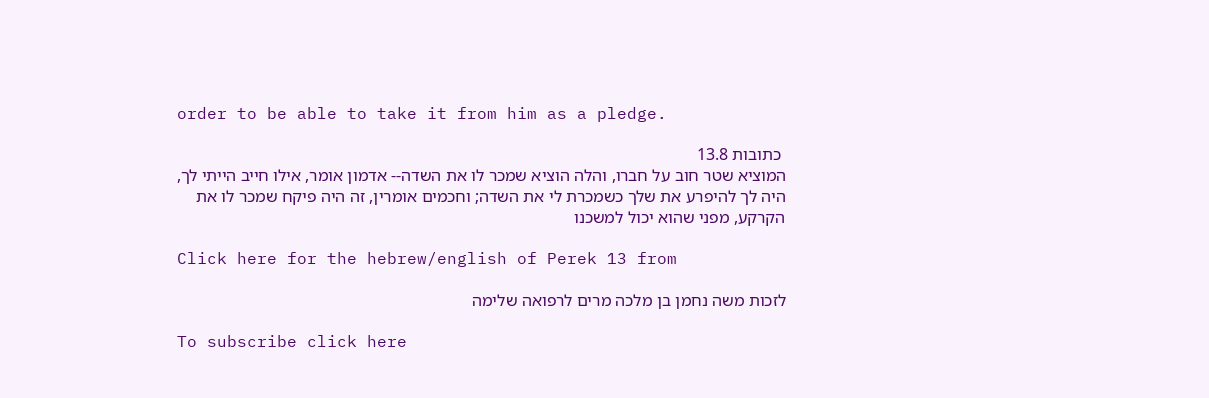order to be able to take it from him as a pledge.

 כתובות 13.8
המוציא שטר חוב על חברו, והלה הוציא שמכר לו את השדה-- אדמון אומר, אילו חייב הייתי לך, היה לך להיפרע את שלך כשמכרת לי את השדה; וחכמים אומרין, זה היה פיקח שמכר לו את הקרקע, מפני שהוא יכול למשכנו

Click here for the hebrew/english of Perek 13 from

לזכות משה נחמן בן מלכה מרים לרפואה שלימה

To subscribe click here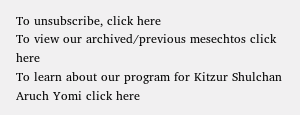To unsubscribe, click here
To view our archived/previous mesechtos click here
To learn about our program for Kitzur Shulchan Aruch Yomi click here